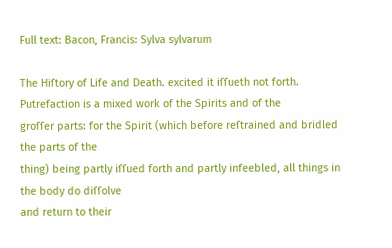Full text: Bacon, Francis: Sylva sylvarum

The Hiſtory of Life and Death. excited it iſſueth not forth. Putrefaction is a mixed work of the Spirits and of the
groſſer parts: for the Spirit (which before reſtrained and bridled the parts of the
thing) being partly iſſued forth and partly infeebled, all things in the body do diſſolve
and return to their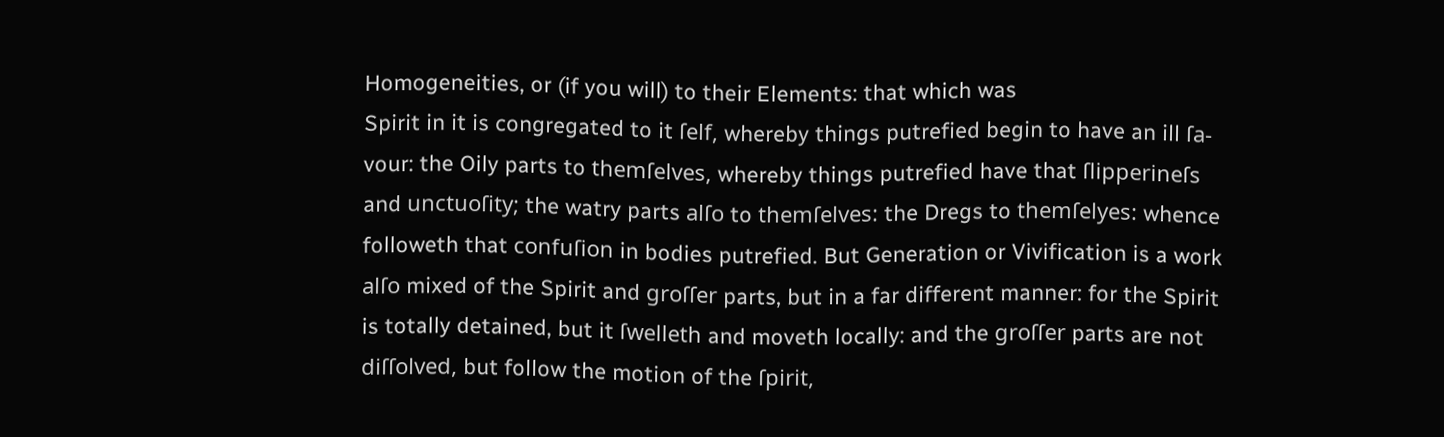Homogeneities, or (if you will) to their Elements: that which was
Spirit in it is congregated to it ſelf, whereby things putrefied begin to have an ill ſa-
vour: the Oily parts to themſelves, whereby things putrefied have that ſlipperineſs
and unctuoſity; the watry parts alſo to themſelves: the Dregs to themſelyes: whence
followeth that confuſion in bodies putrefied. But Generation or Vivification is a work
alſo mixed of the Spirit and groſſer parts, but in a far different manner: for the Spirit
is totally detained, but it ſwelleth and moveth locally: and the groſſer parts are not
diſſolved, but follow the motion of the ſpirit,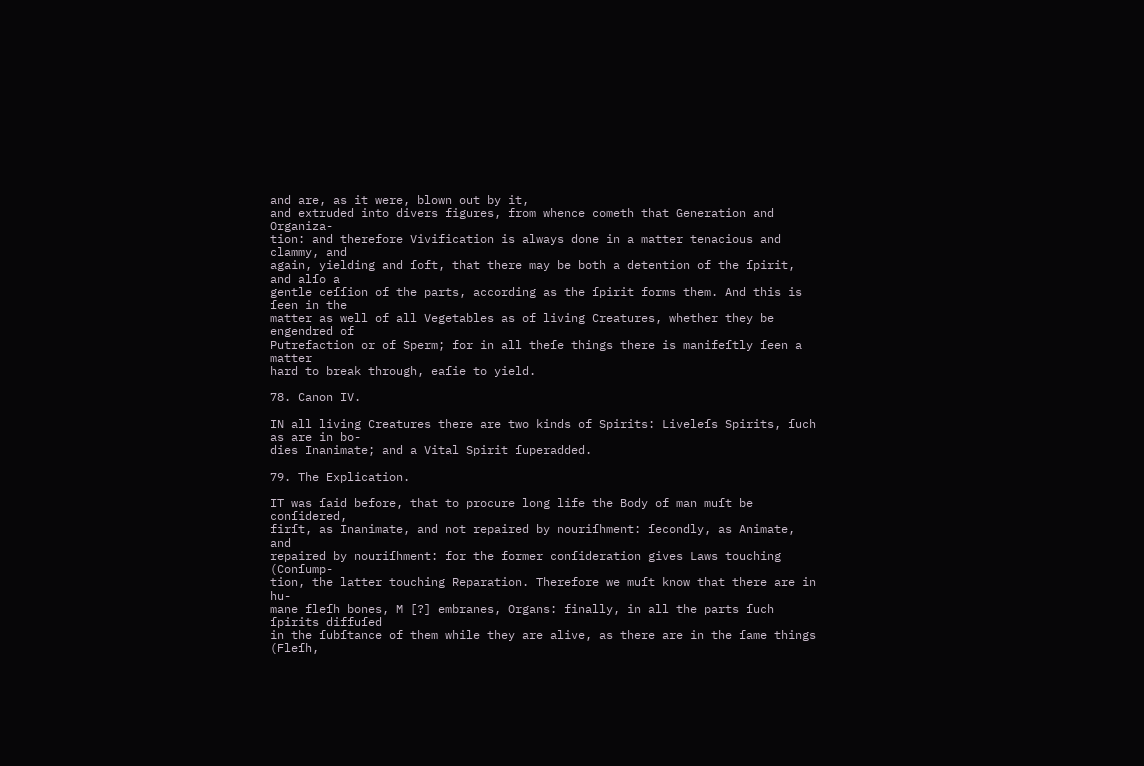and are, as it were, blown out by it,
and extruded into divers figures, from whence cometh that Generation and Organiza-
tion: and therefore Vivification is always done in a matter tenacious and clammy, and
again, yielding and ſoft, that there may be both a detention of the ſpirit, and alſo a
gentle ceſſion of the parts, according as the ſpirit forms them. And this is ſeen in the
matter as well of all Vegetables as of living Creatures, whether they be engendred of
Putrefaction or of Sperm; for in all theſe things there is manifeſtly ſeen a matter
hard to break through, eaſie to yield.

78. Canon IV.

IN all living Creatures there are two kinds of Spirits: Liveleſs Spirits, ſuch as are in bo-
dies Inanimate; and a Vital Spirit ſuperadded.

79. The Explication.

IT was ſaid before, that to procure long life the Body of man muſt be conſidered,
firſt, as Inanimate, and not repaired by nouriſhment: ſecondly, as Animate, and
repaired by nouriſhment: for the former conſideration gives Laws touching (Conſump-
tion, the latter touching Reparation. Therefore we muſt know that there are in hu-
mane fleſh bones, M [?] embranes, Organs: finally, in all the parts ſuch ſpirits diffuſed
in the ſubſtance of them while they are alive, as there are in the ſame things (Fleſh,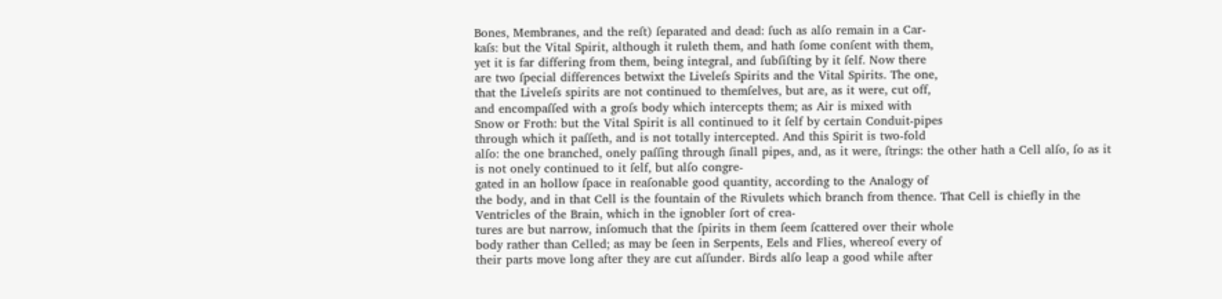Bones, Membranes, and the reſt) ſeparated and dead: ſuch as alſo remain in a Car-
kaſs: but the Vital Spirit, although it ruleth them, and hath ſome conſent with them,
yet it is far differing from them, being integral, and ſubſiſting by it ſelf. Now there
are two ſpecial differences betwixt the Liveleſs Spirits and the Vital Spirits. The one,
that the Liveleſs spirits are not continued to themſelves, but are, as it were, cut off,
and encompaſſed with a groſs body which intercepts them; as Air is mixed with
Snow or Froth: but the Vital Spirit is all continued to it ſelf by certain Conduit-pipes
through which it paſſeth, and is not totally intercepted. And this Spirit is two-fold
alſo: the one branched, onely paſſing through ſinall pipes, and, as it were, ſtrings: the other hath a Cell alſo, ſo as it is not onely continued to it ſelf, but alſo congre-
gated in an hollow ſpace in reaſonable good quantity, according to the Analogy of
the body, and in that Cell is the fountain of the Rivulets which branch from thence. That Cell is chiefly in the Ventricles of the Brain, which in the ignobler ſort of crea-
tures are but narrow, inſomuch that the ſpirits in them ſeem ſcattered over their whole
body rather than Celled; as may be ſeen in Serpents, Eels and Flies, whereoſ every of
their parts move long after they are cut aſſunder. Birds alſo leap a good while after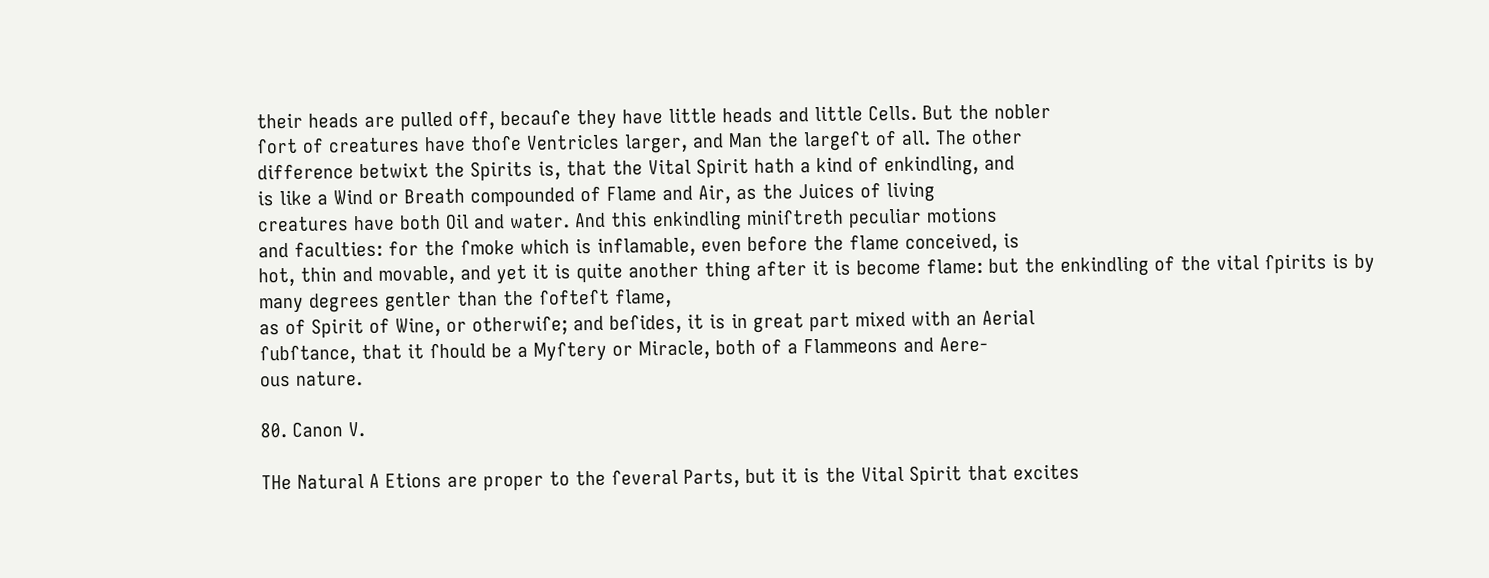their heads are pulled off, becauſe they have little heads and little Cells. But the nobler
ſort of creatures have thoſe Ventricles larger, and Man the largeſt of all. The other
difference betwixt the Spirits is, that the Vital Spirit hath a kind of enkindling, and
is like a Wind or Breath compounded of Flame and Air, as the Juices of living
creatures have both Oil and water. And this enkindling miniſtreth peculiar motions
and faculties: for the ſmoke which is inflamable, even before the flame conceived, is
hot, thin and movable, and yet it is quite another thing after it is become flame: but the enkindling of the vital ſpirits is by many degrees gentler than the ſofteſt flame,
as of Spirit of Wine, or otherwiſe; and beſides, it is in great part mixed with an Aerial
ſubſtance, that it ſhould be a Myſtery or Miracle, both of a Flammeons and Aere-
ous nature.

80. Canon V.

THe Natural A Etions are proper to the ſeveral Parts, but it is the Vital Spirit that excites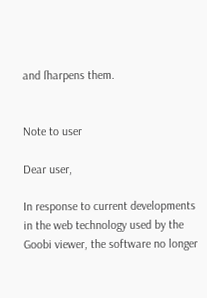and ſharpens them.


Note to user

Dear user,

In response to current developments in the web technology used by the Goobi viewer, the software no longer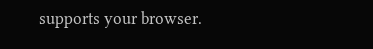supports your browser.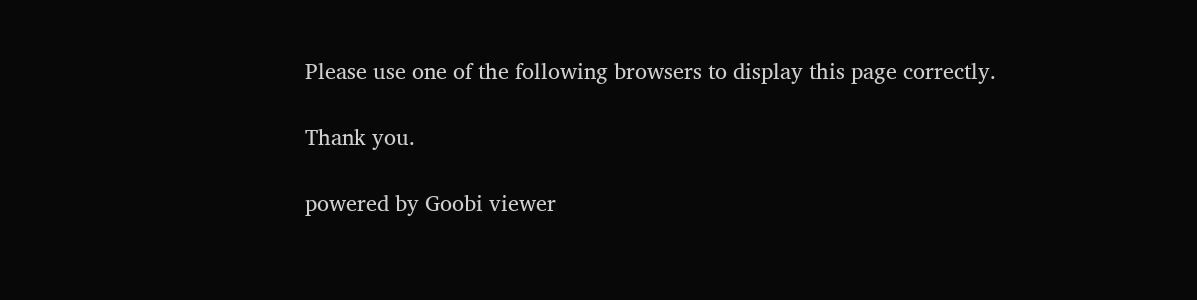Please use one of the following browsers to display this page correctly.

Thank you.

powered by Goobi viewer